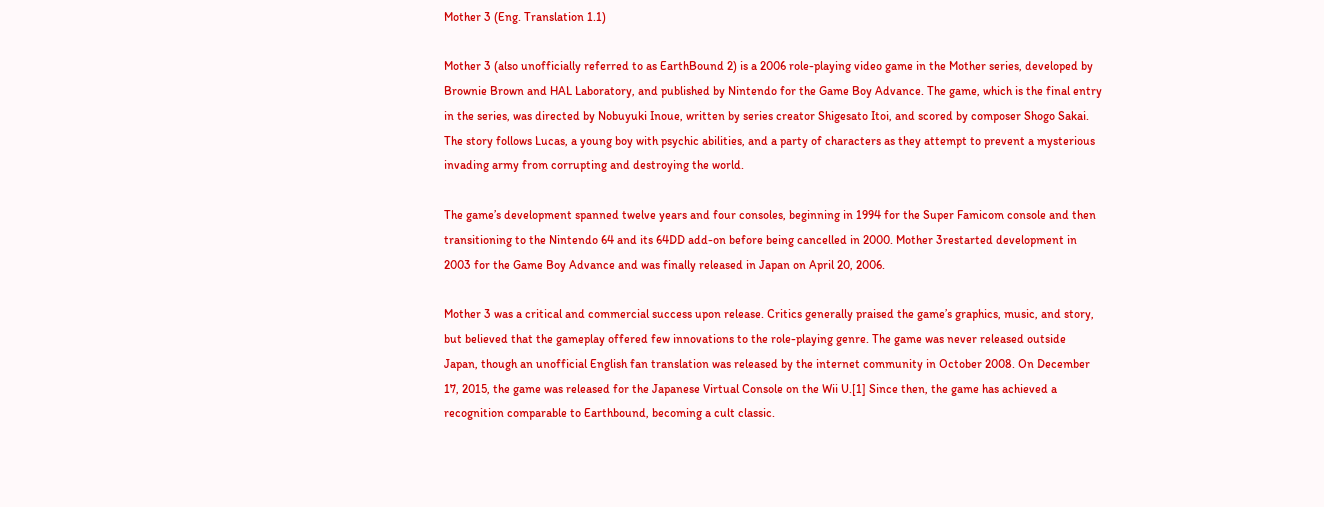Mother 3 (Eng. Translation 1.1)

Mother 3 (also unofficially referred to as EarthBound 2) is a 2006 role-playing video game in the Mother series, developed by Brownie Brown and HAL Laboratory, and published by Nintendo for the Game Boy Advance. The game, which is the final entry in the series, was directed by Nobuyuki Inoue, written by series creator Shigesato Itoi, and scored by composer Shogo Sakai. The story follows Lucas, a young boy with psychic abilities, and a party of characters as they attempt to prevent a mysterious invading army from corrupting and destroying the world.

The game’s development spanned twelve years and four consoles, beginning in 1994 for the Super Famicom console and then transitioning to the Nintendo 64 and its 64DD add-on before being cancelled in 2000. Mother 3restarted development in 2003 for the Game Boy Advance and was finally released in Japan on April 20, 2006.

Mother 3 was a critical and commercial success upon release. Critics generally praised the game’s graphics, music, and story, but believed that the gameplay offered few innovations to the role-playing genre. The game was never released outside Japan, though an unofficial English fan translation was released by the internet community in October 2008. On December 17, 2015, the game was released for the Japanese Virtual Console on the Wii U.[1] Since then, the game has achieved a recognition comparable to Earthbound, becoming a cult classic.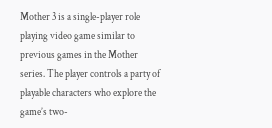Mother 3 is a single-player role playing video game similar to previous games in the Mother series. The player controls a party of playable characters who explore the game’s two-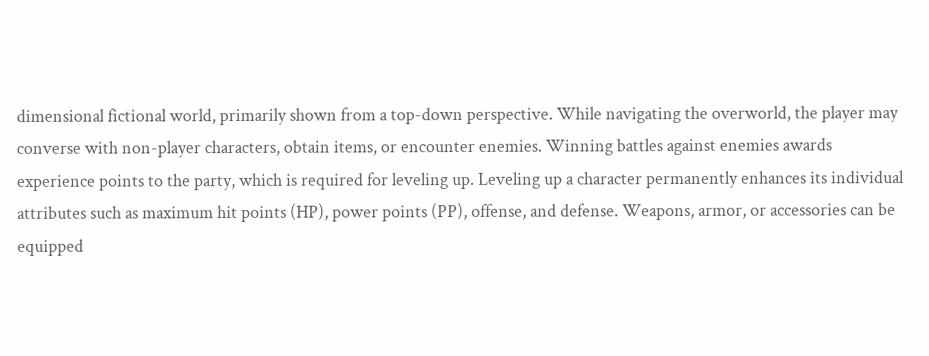dimensional fictional world, primarily shown from a top-down perspective. While navigating the overworld, the player may converse with non-player characters, obtain items, or encounter enemies. Winning battles against enemies awards experience points to the party, which is required for leveling up. Leveling up a character permanently enhances its individual attributes such as maximum hit points (HP), power points (PP), offense, and defense. Weapons, armor, or accessories can be equipped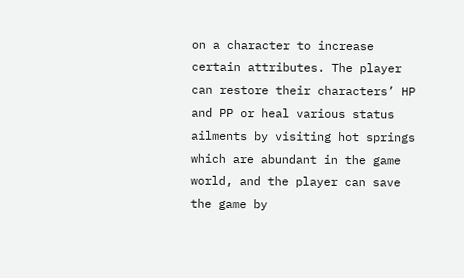on a character to increase certain attributes. The player can restore their characters’ HP and PP or heal various status ailments by visiting hot springs which are abundant in the game world, and the player can save the game by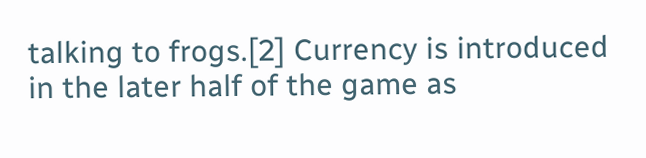talking to frogs.[2] Currency is introduced in the later half of the game as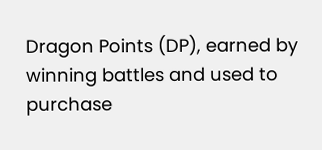Dragon Points (DP), earned by winning battles and used to purchase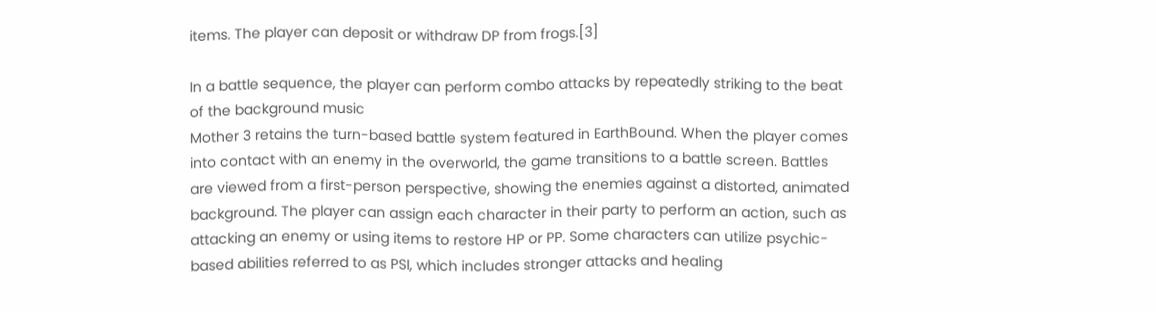items. The player can deposit or withdraw DP from frogs.[3]

In a battle sequence, the player can perform combo attacks by repeatedly striking to the beat of the background music
Mother 3 retains the turn-based battle system featured in EarthBound. When the player comes into contact with an enemy in the overworld, the game transitions to a battle screen. Battles are viewed from a first-person perspective, showing the enemies against a distorted, animated background. The player can assign each character in their party to perform an action, such as attacking an enemy or using items to restore HP or PP. Some characters can utilize psychic-based abilities referred to as PSI, which includes stronger attacks and healing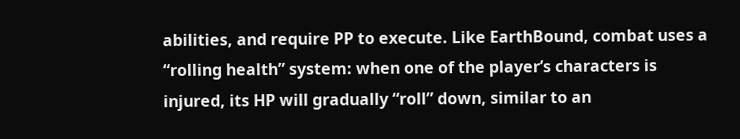abilities, and require PP to execute. Like EarthBound, combat uses a “rolling health” system: when one of the player’s characters is injured, its HP will gradually “roll” down, similar to an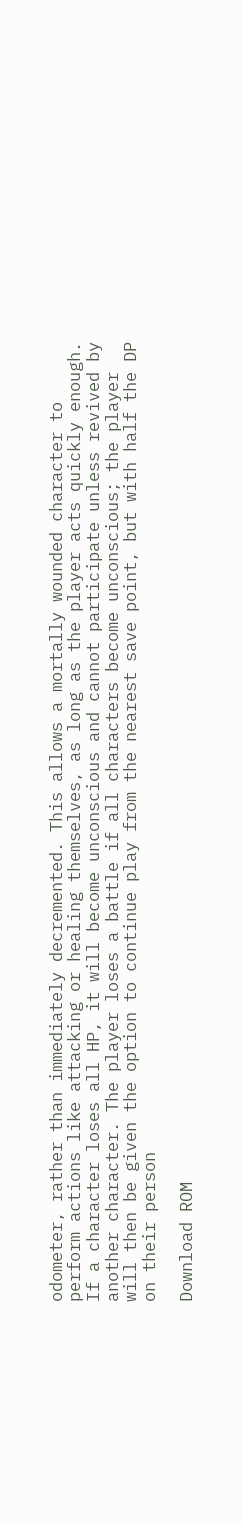odometer, rather than immediately decremented. This allows a mortally wounded character to perform actions like attacking or healing themselves, as long as the player acts quickly enough. If a character loses all HP, it will become unconscious and cannot participate unless revived by another character. The player loses a battle if all characters become unconscious; the player will then be given the option to continue play from the nearest save point, but with half the DP on their person

Download ROM